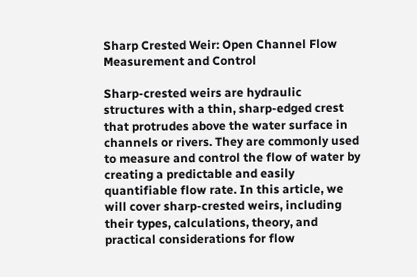Sharp Crested Weir: Open Channel Flow Measurement and Control

Sharp-crested weirs are hydraulic structures with a thin, sharp-edged crest that protrudes above the water surface in channels or rivers. They are commonly used to measure and control the flow of water by creating a predictable and easily quantifiable flow rate. In this article, we will cover sharp-crested weirs, including their types, calculations, theory, and practical considerations for flow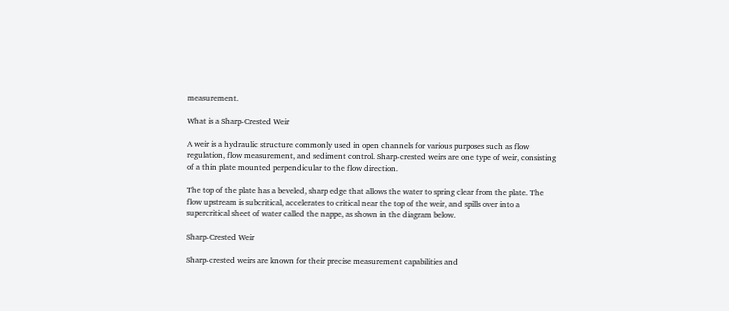measurement.

What is a Sharp-Crested Weir

A weir is a hydraulic structure commonly used in open channels for various purposes such as flow regulation, flow measurement, and sediment control. Sharp-crested weirs are one type of weir, consisting of a thin plate mounted perpendicular to the flow direction.

The top of the plate has a beveled, sharp edge that allows the water to spring clear from the plate. The flow upstream is subcritical, accelerates to critical near the top of the weir, and spills over into a supercritical sheet of water called the nappe, as shown in the diagram below.

Sharp-Crested Weir

Sharp-crested weirs are known for their precise measurement capabilities and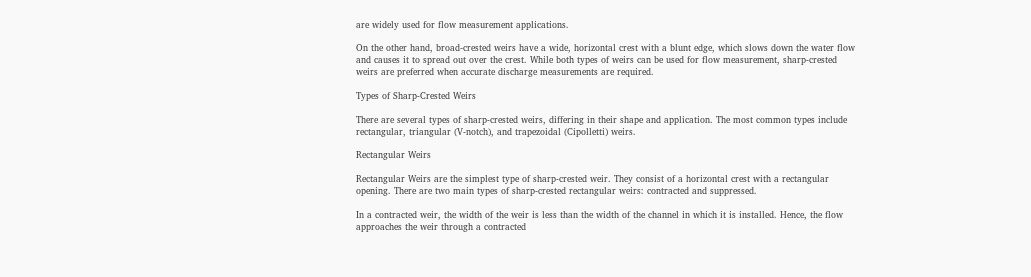are widely used for flow measurement applications.

On the other hand, broad-crested weirs have a wide, horizontal crest with a blunt edge, which slows down the water flow and causes it to spread out over the crest. While both types of weirs can be used for flow measurement, sharp-crested weirs are preferred when accurate discharge measurements are required.

Types of Sharp-Crested Weirs

There are several types of sharp-crested weirs, differing in their shape and application. The most common types include rectangular, triangular (V-notch), and trapezoidal (Cipolletti) weirs.

Rectangular Weirs

Rectangular Weirs are the simplest type of sharp-crested weir. They consist of a horizontal crest with a rectangular opening. There are two main types of sharp-crested rectangular weirs: contracted and suppressed.

In a contracted weir, the width of the weir is less than the width of the channel in which it is installed. Hence, the flow approaches the weir through a contracted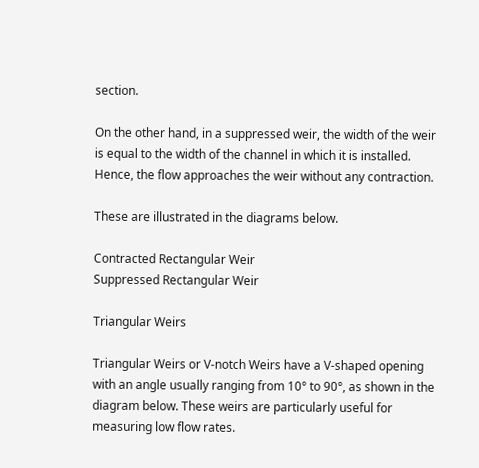section.

On the other hand, in a suppressed weir, the width of the weir is equal to the width of the channel in which it is installed. Hence, the flow approaches the weir without any contraction.

These are illustrated in the diagrams below.

Contracted Rectangular Weir
Suppressed Rectangular Weir

Triangular Weirs

Triangular Weirs or V-notch Weirs have a V-shaped opening with an angle usually ranging from 10° to 90°, as shown in the diagram below. These weirs are particularly useful for measuring low flow rates.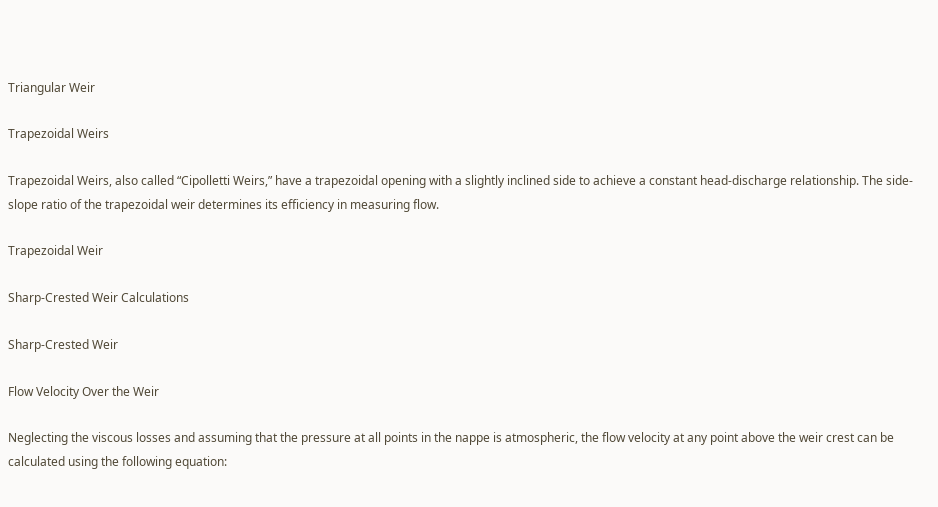Triangular Weir

Trapezoidal Weirs

Trapezoidal Weirs, also called “Cipolletti Weirs,” have a trapezoidal opening with a slightly inclined side to achieve a constant head-discharge relationship. The side-slope ratio of the trapezoidal weir determines its efficiency in measuring flow.

Trapezoidal Weir

Sharp-Crested Weir Calculations

Sharp-Crested Weir

Flow Velocity Over the Weir

Neglecting the viscous losses and assuming that the pressure at all points in the nappe is atmospheric, the flow velocity at any point above the weir crest can be calculated using the following equation: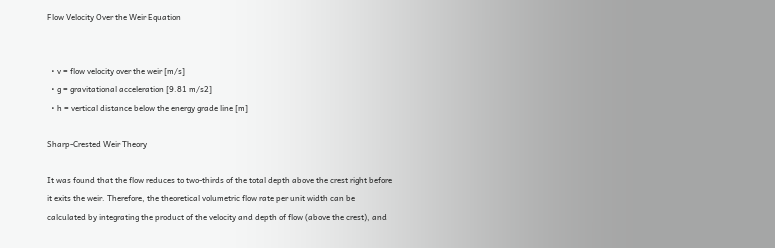Flow Velocity Over the Weir Equation


  • v = flow velocity over the weir [m/s]
  • g = gravitational acceleration [9.81 m/s2]
  • h = vertical distance below the energy grade line [m]

Sharp-Crested Weir Theory

It was found that the flow reduces to two-thirds of the total depth above the crest right before it exits the weir. Therefore, the theoretical volumetric flow rate per unit width can be calculated by integrating the product of the velocity and depth of flow (above the crest), and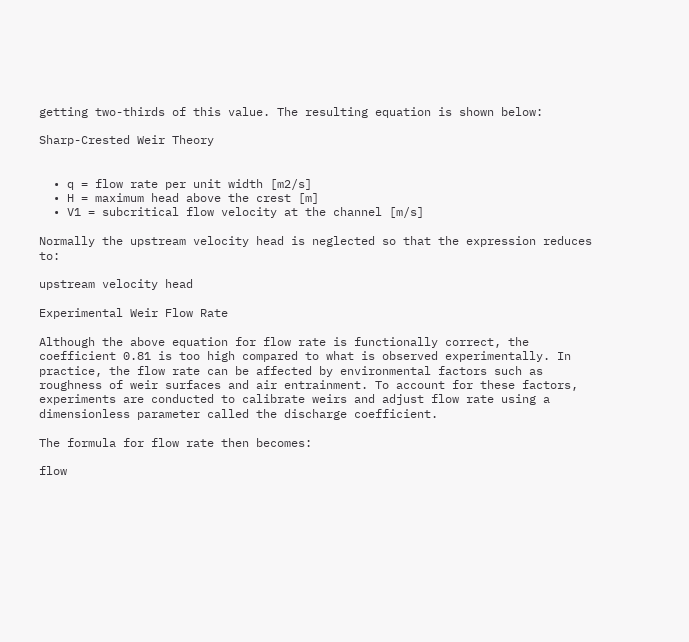getting two-thirds of this value. The resulting equation is shown below:

Sharp-Crested Weir Theory


  • q = flow rate per unit width [m2/s]
  • H = maximum head above the crest [m]
  • V1 = subcritical flow velocity at the channel [m/s]

Normally the upstream velocity head is neglected so that the expression reduces to:

upstream velocity head

Experimental Weir Flow Rate

Although the above equation for flow rate is functionally correct, the coefficient 0.81 is too high compared to what is observed experimentally. In practice, the flow rate can be affected by environmental factors such as roughness of weir surfaces and air entrainment. To account for these factors, experiments are conducted to calibrate weirs and adjust flow rate using a dimensionless parameter called the discharge coefficient.

The formula for flow rate then becomes:

flow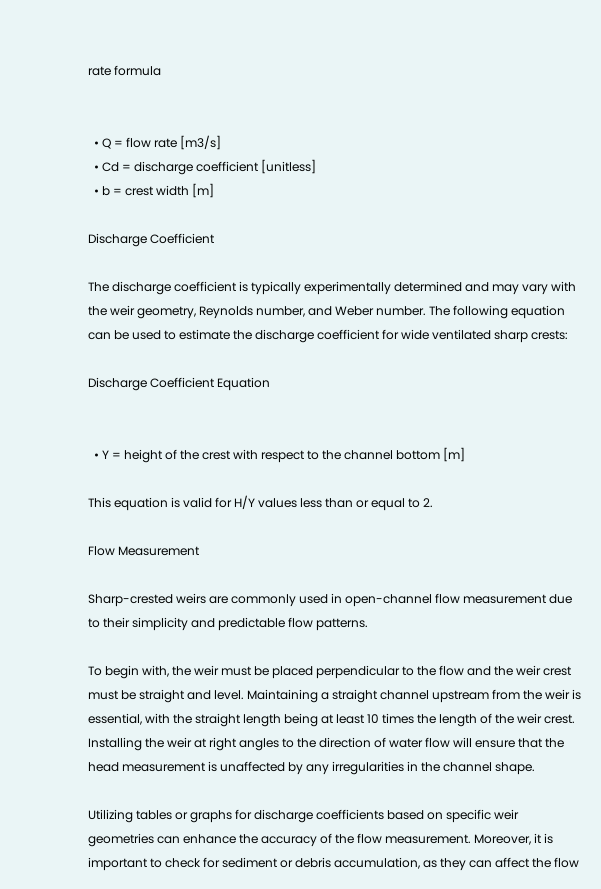rate formula


  • Q = flow rate [m3/s]
  • Cd = discharge coefficient [unitless]
  • b = crest width [m]

Discharge Coefficient

The discharge coefficient is typically experimentally determined and may vary with the weir geometry, Reynolds number, and Weber number. The following equation can be used to estimate the discharge coefficient for wide ventilated sharp crests:

Discharge Coefficient Equation


  • Y = height of the crest with respect to the channel bottom [m]

This equation is valid for H/Y values less than or equal to 2.

Flow Measurement

Sharp-crested weirs are commonly used in open-channel flow measurement due to their simplicity and predictable flow patterns.

To begin with, the weir must be placed perpendicular to the flow and the weir crest must be straight and level. Maintaining a straight channel upstream from the weir is essential, with the straight length being at least 10 times the length of the weir crest. Installing the weir at right angles to the direction of water flow will ensure that the head measurement is unaffected by any irregularities in the channel shape.

Utilizing tables or graphs for discharge coefficients based on specific weir geometries can enhance the accuracy of the flow measurement. Moreover, it is important to check for sediment or debris accumulation, as they can affect the flow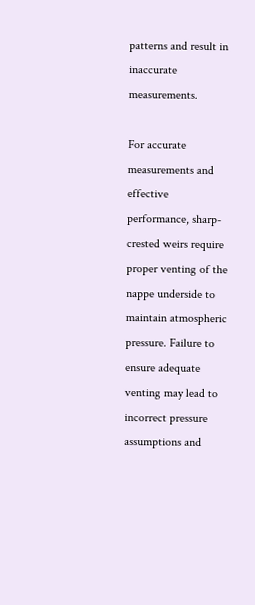patterns and result in inaccurate measurements.

For accurate measurements and effective performance, sharp-crested weirs require proper venting of the nappe underside to maintain atmospheric pressure. Failure to ensure adequate venting may lead to incorrect pressure assumptions and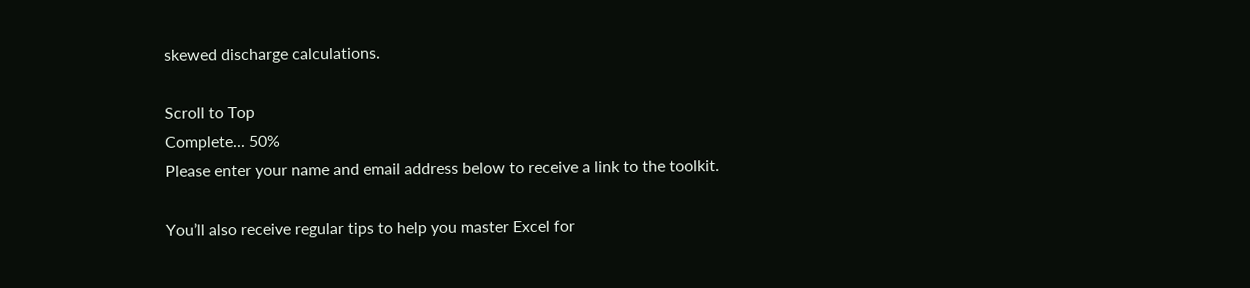skewed discharge calculations.

Scroll to Top
Complete... 50%
Please enter your name and email address below to receive a link to the toolkit.

You’ll also receive regular tips to help you master Excel for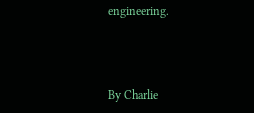engineering.



By Charlie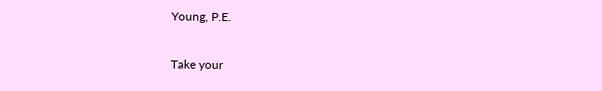Young, P.E.

Take your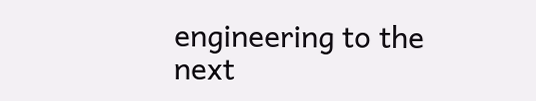engineering to the next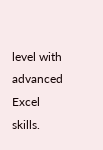level with advanced Excel skills.